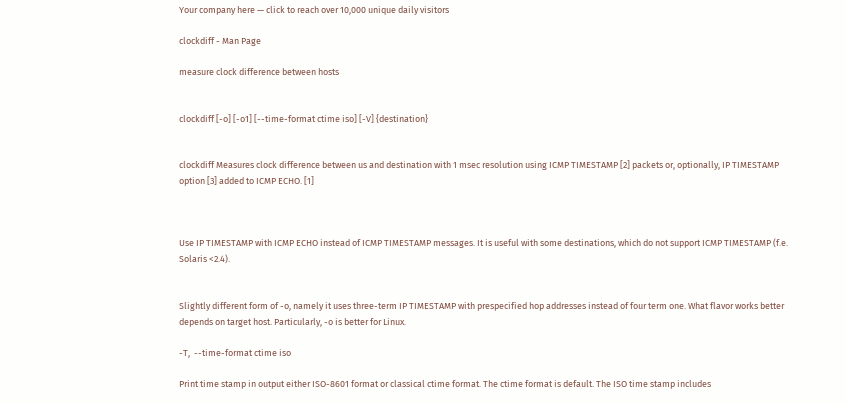Your company here — click to reach over 10,000 unique daily visitors

clockdiff - Man Page

measure clock difference between hosts


clockdiff [-o] [-o1] [--time-format ctime iso] [-V] {destination}


clockdiff Measures clock difference between us and destination with 1 msec resolution using ICMP TIMESTAMP [2] packets or, optionally, IP TIMESTAMP option [3] added to ICMP ECHO. [1]



Use IP TIMESTAMP with ICMP ECHO instead of ICMP TIMESTAMP messages. It is useful with some destinations, which do not support ICMP TIMESTAMP (f.e. Solaris <2.4).


Slightly different form of -o, namely it uses three-term IP TIMESTAMP with prespecified hop addresses instead of four term one. What flavor works better depends on target host. Particularly, -o is better for Linux.

-T,  --time-format ctime iso

Print time stamp in output either ISO-8601 format or classical ctime format. The ctime format is default. The ISO time stamp includes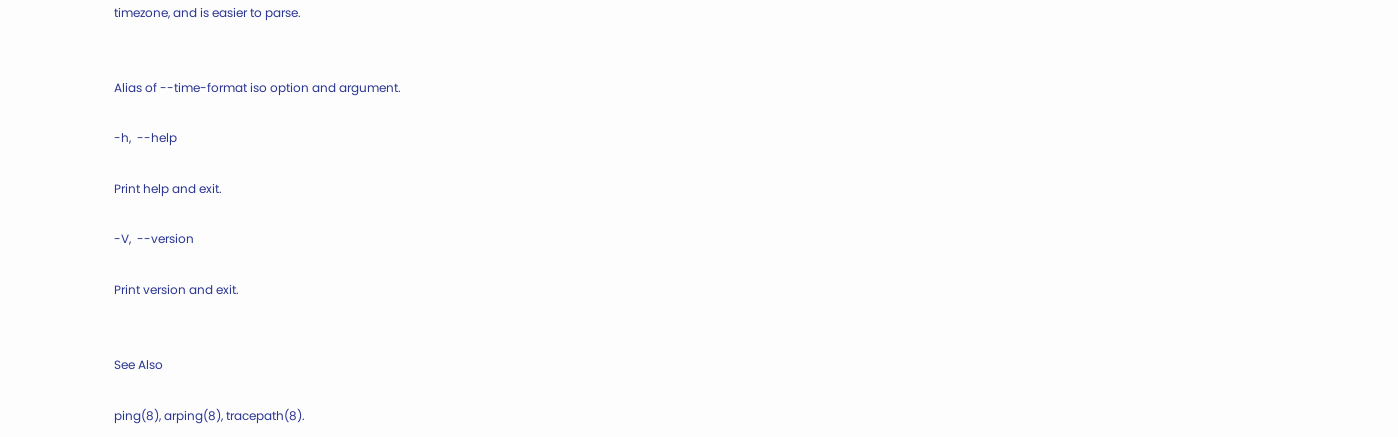timezone, and is easier to parse.


Alias of --time-format iso option and argument.

-h,  --help

Print help and exit.

-V,  --version

Print version and exit.


See Also

ping(8), arping(8), tracepath(8).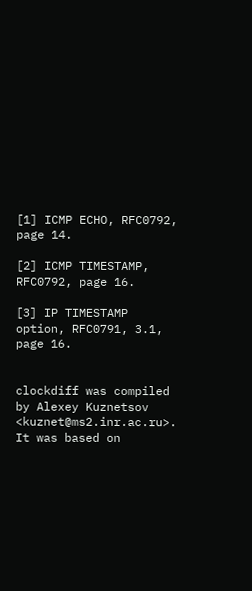[1] ICMP ECHO, RFC0792, page 14.

[2] ICMP TIMESTAMP, RFC0792, page 16.

[3] IP TIMESTAMP option, RFC0791, 3.1, page 16.


clockdiff was compiled by Alexey Kuznetsov <kuznet@ms2.inr.ac.ru>. It was based on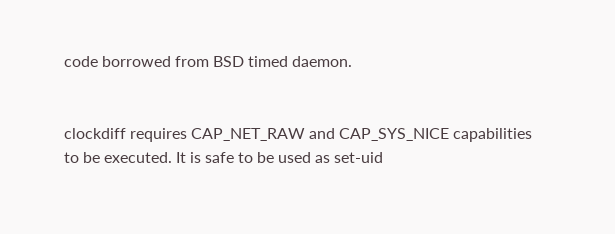code borrowed from BSD timed daemon.


clockdiff requires CAP_NET_RAW and CAP_SYS_NICE capabilities to be executed. It is safe to be used as set-uid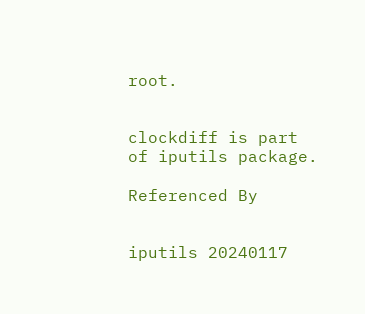root.


clockdiff is part of iputils package.

Referenced By


iputils 20240117